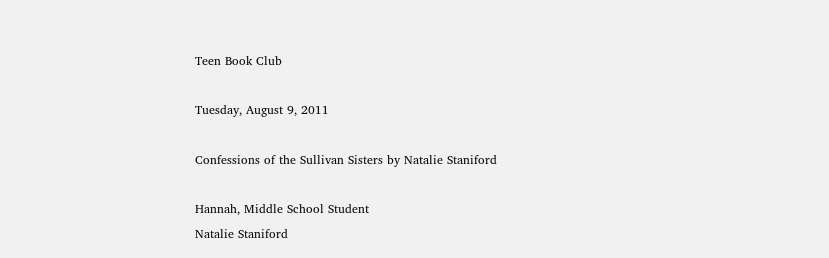Teen Book Club

Tuesday, August 9, 2011

Confessions of the Sullivan Sisters by Natalie Staniford

Hannah, Middle School Student
Natalie Staniford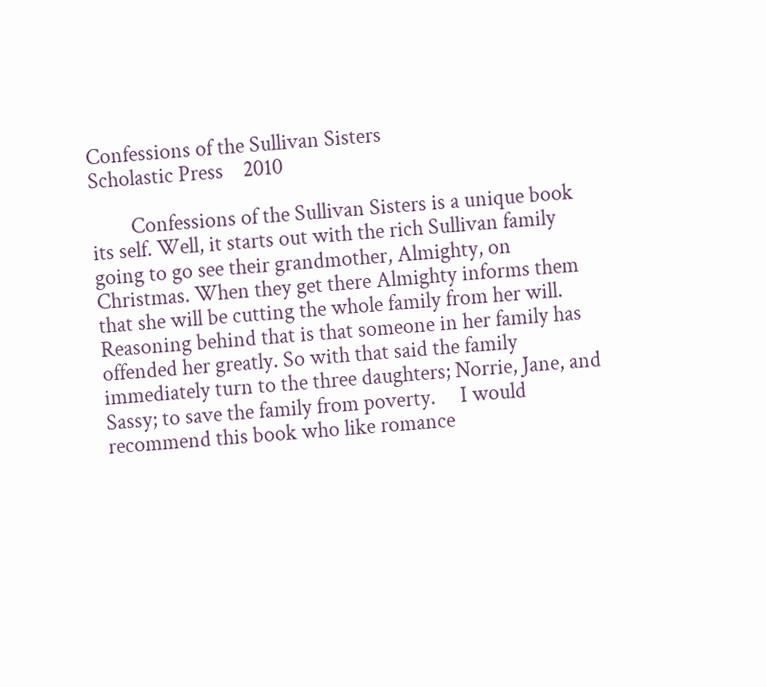Confessions of the Sullivan Sisters
Scholastic Press    2010

        Confessions of the Sullivan Sisters is a unique book its self. Well, it starts out with the rich Sullivan family going to go see their grandmother, Almighty, on Christmas. When they get there Almighty informs them that she will be cutting the whole family from her will. Reasoning behind that is that someone in her family has offended her greatly. So with that said the family immediately turn to the three daughters; Norrie, Jane, and Sassy; to save the family from poverty.     I would recommend this book who like romance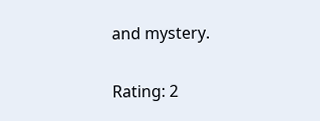and mystery.

Rating: 2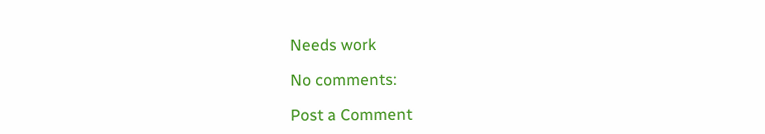Needs work

No comments:

Post a Comment